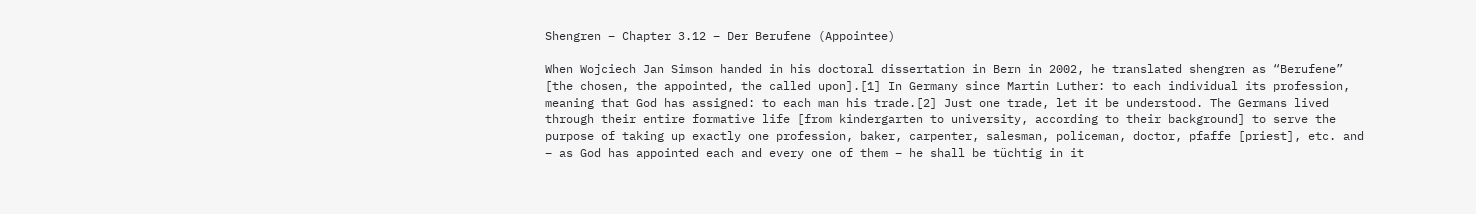Shengren – Chapter 3.12 – Der Berufene (Appointee)

When Wojciech Jan Simson handed in his doctoral dissertation in Bern in 2002, he translated shengren as “Berufene” [the chosen, the appointed, the called upon].[1] In Germany since Martin Luther: to each individual its profession, meaning that God has assigned: to each man his trade.[2] Just one trade, let it be understood. The Germans lived through their entire formative life [from kindergarten to university, according to their background] to serve the purpose of taking up exactly one profession, baker, carpenter, salesman, policeman, doctor, pfaffe [priest], etc. and – as God has appointed each and every one of them – he shall be tüchtig in it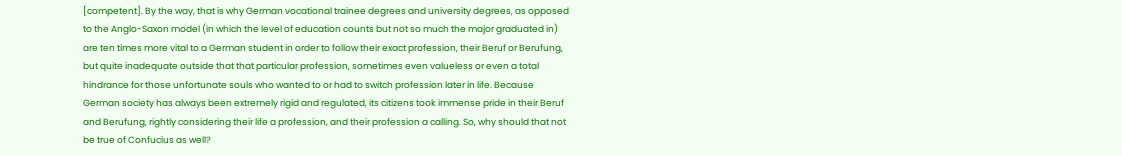[competent]. By the way, that is why German vocational trainee degrees and university degrees, as opposed to the Anglo-Saxon model (in which the level of education counts but not so much the major graduated in) are ten times more vital to a German student in order to follow their exact profession, their Beruf or Berufung, but quite inadequate outside that that particular profession, sometimes even valueless or even a total hindrance for those unfortunate souls who wanted to or had to switch profession later in life. Because German society has always been extremely rigid and regulated, its citizens took immense pride in their Beruf and Berufung, rightly considering their life a profession, and their profession a calling. So, why should that not be true of Confucius as well?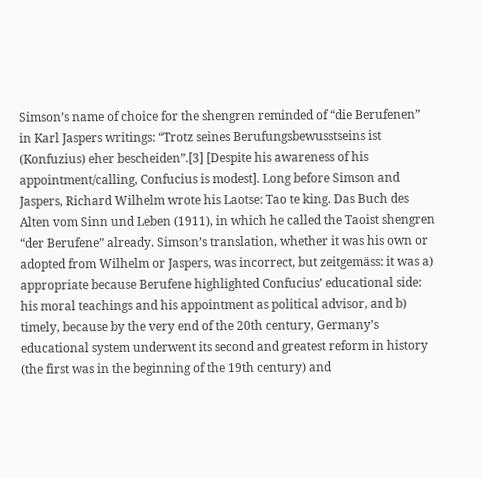Simson’s name of choice for the shengren reminded of “die Berufenen” in Karl Jaspers writings: “Trotz seines Berufungsbewusstseins ist (Konfuzius) eher bescheiden”.[3] [Despite his awareness of his appointment/calling, Confucius is modest]. Long before Simson and Jaspers, Richard Wilhelm wrote his Laotse: Tao te king. Das Buch des Alten vom Sinn und Leben (1911), in which he called the Taoist shengren “der Berufene” already. Simson’s translation, whether it was his own or adopted from Wilhelm or Jaspers, was incorrect, but zeitgemäss: it was a) appropriate because Berufene highlighted Confucius’ educational side: his moral teachings and his appointment as political advisor, and b) timely, because by the very end of the 20th century, Germany’s educational system underwent its second and greatest reform in history (the first was in the beginning of the 19th century) and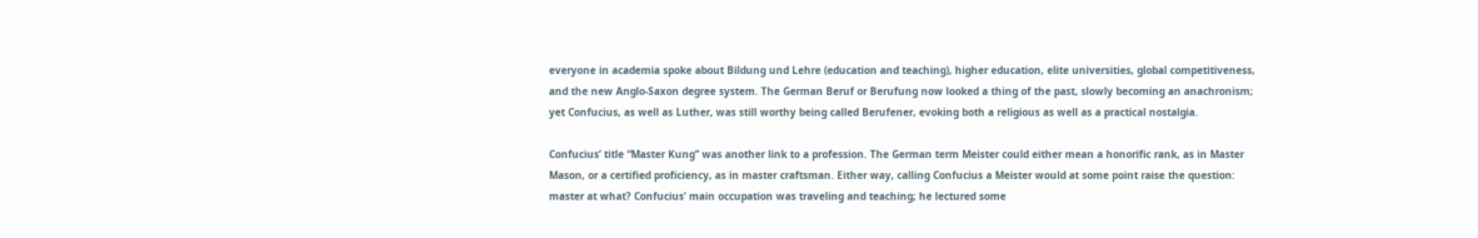everyone in academia spoke about Bildung und Lehre (education and teaching), higher education, elite universities, global competitiveness, and the new Anglo-Saxon degree system. The German Beruf or Berufung now looked a thing of the past, slowly becoming an anachronism; yet Confucius, as well as Luther, was still worthy being called Berufener, evoking both a religious as well as a practical nostalgia.

Confucius’ title “Master Kung” was another link to a profession. The German term Meister could either mean a honorific rank, as in Master Mason, or a certified proficiency, as in master craftsman. Either way, calling Confucius a Meister would at some point raise the question: master at what? Confucius’ main occupation was traveling and teaching; he lectured some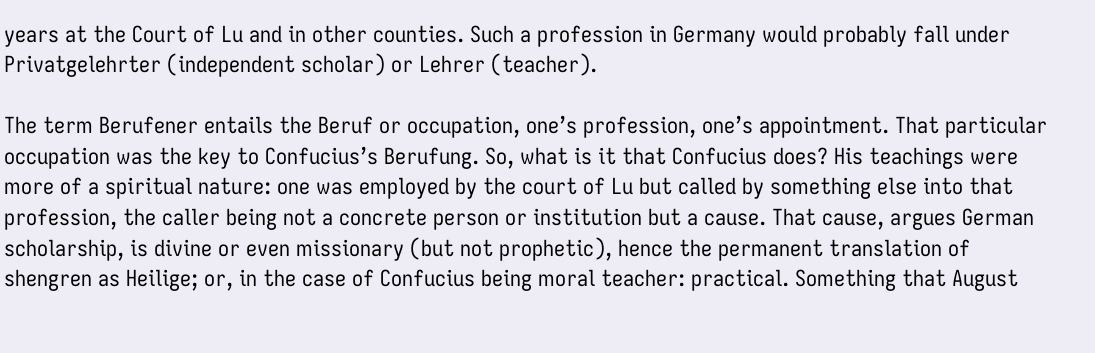years at the Court of Lu and in other counties. Such a profession in Germany would probably fall under Privatgelehrter (independent scholar) or Lehrer (teacher).

The term Berufener entails the Beruf or occupation, one’s profession, one’s appointment. That particular occupation was the key to Confucius’s Berufung. So, what is it that Confucius does? His teachings were more of a spiritual nature: one was employed by the court of Lu but called by something else into that profession, the caller being not a concrete person or institution but a cause. That cause, argues German scholarship, is divine or even missionary (but not prophetic), hence the permanent translation of shengren as Heilige; or, in the case of Confucius being moral teacher: practical. Something that August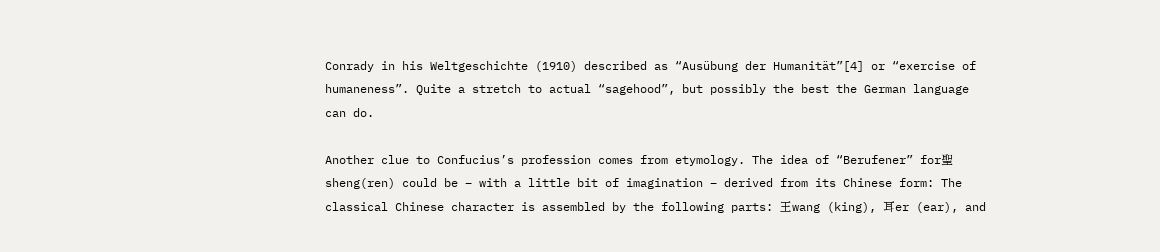Conrady in his Weltgeschichte (1910) described as “Ausübung der Humanität”[4] or “exercise of humaneness”. Quite a stretch to actual “sagehood”, but possibly the best the German language can do.

Another clue to Confucius’s profession comes from etymology. The idea of “Berufener” for聖 sheng(ren) could be – with a little bit of imagination – derived from its Chinese form: The classical Chinese character is assembled by the following parts: 王wang (king), 耳er (ear), and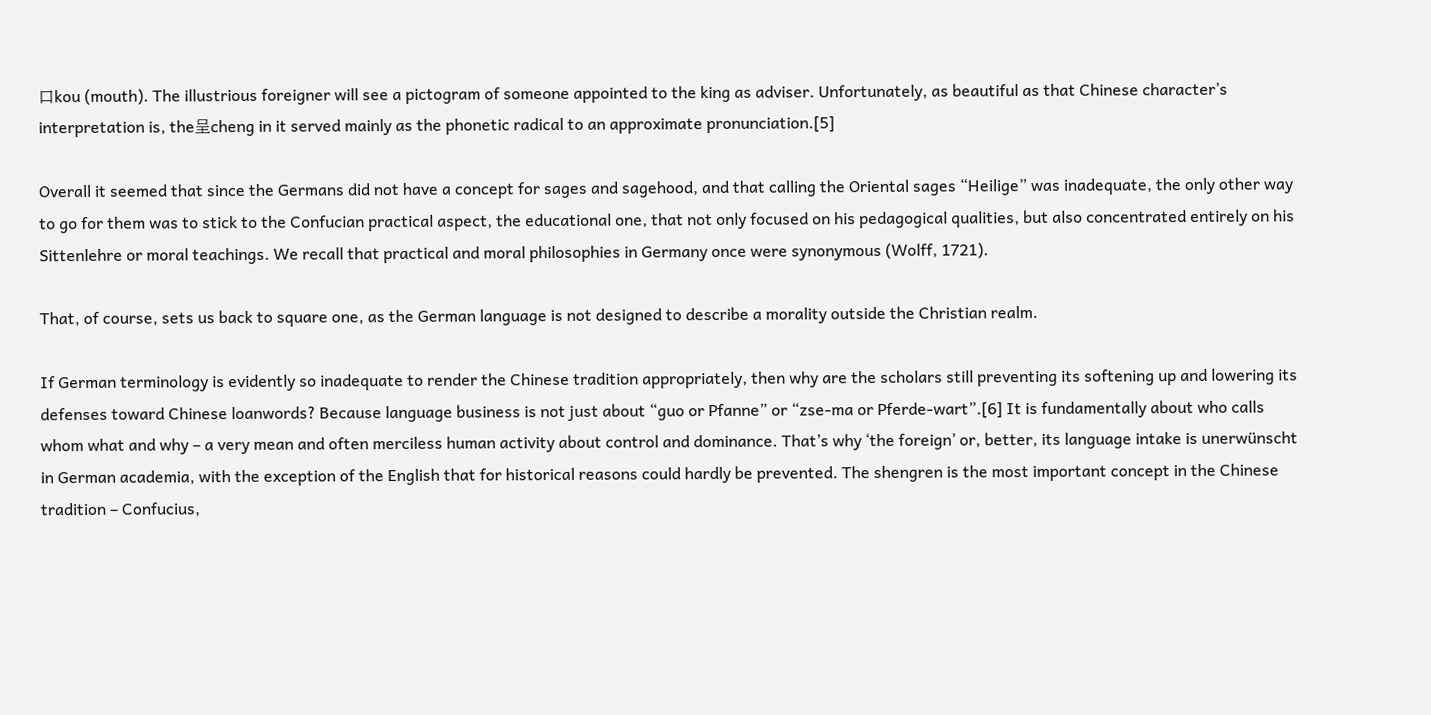口kou (mouth). The illustrious foreigner will see a pictogram of someone appointed to the king as adviser. Unfortunately, as beautiful as that Chinese character’s interpretation is, the呈cheng in it served mainly as the phonetic radical to an approximate pronunciation.[5]

Overall it seemed that since the Germans did not have a concept for sages and sagehood, and that calling the Oriental sages “Heilige” was inadequate, the only other way to go for them was to stick to the Confucian practical aspect, the educational one, that not only focused on his pedagogical qualities, but also concentrated entirely on his Sittenlehre or moral teachings. We recall that practical and moral philosophies in Germany once were synonymous (Wolff, 1721).

That, of course, sets us back to square one, as the German language is not designed to describe a morality outside the Christian realm.

If German terminology is evidently so inadequate to render the Chinese tradition appropriately, then why are the scholars still preventing its softening up and lowering its defenses toward Chinese loanwords? Because language business is not just about “guo or Pfanne” or “zse-ma or Pferde-wart”.[6] It is fundamentally about who calls whom what and why – a very mean and often merciless human activity about control and dominance. That’s why ‘the foreign’ or, better, its language intake is unerwünscht in German academia, with the exception of the English that for historical reasons could hardly be prevented. The shengren is the most important concept in the Chinese tradition – Confucius,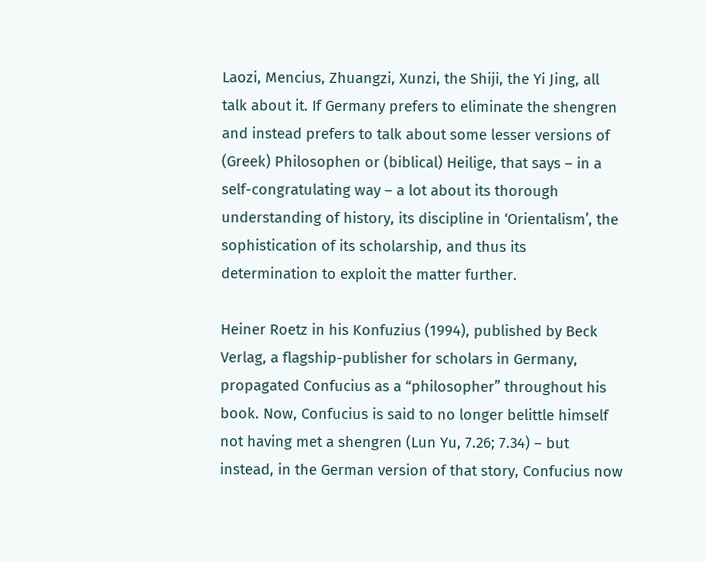Laozi, Mencius, Zhuangzi, Xunzi, the Shiji, the Yi Jing, all talk about it. If Germany prefers to eliminate the shengren and instead prefers to talk about some lesser versions of (Greek) Philosophen or (biblical) Heilige, that says – in a self-congratulating way – a lot about its thorough understanding of history, its discipline in ‘Orientalism’, the sophistication of its scholarship, and thus its determination to exploit the matter further.

Heiner Roetz in his Konfuzius (1994), published by Beck Verlag, a flagship-publisher for scholars in Germany, propagated Confucius as a “philosopher” throughout his book. Now, Confucius is said to no longer belittle himself not having met a shengren (Lun Yu, 7.26; 7.34) – but instead, in the German version of that story, Confucius now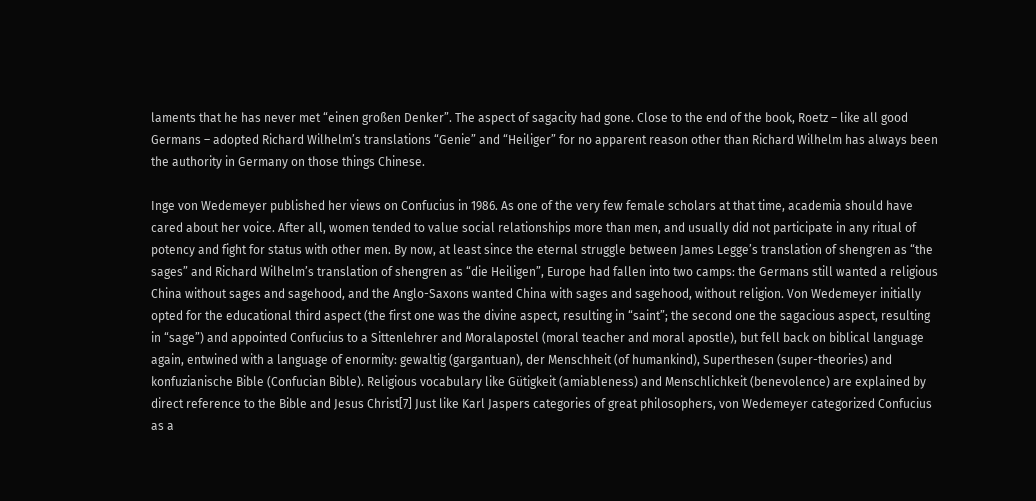laments that he has never met “einen großen Denker”. The aspect of sagacity had gone. Close to the end of the book, Roetz – like all good Germans – adopted Richard Wilhelm’s translations “Genie” and “Heiliger” for no apparent reason other than Richard Wilhelm has always been the authority in Germany on those things Chinese.

Inge von Wedemeyer published her views on Confucius in 1986. As one of the very few female scholars at that time, academia should have cared about her voice. After all, women tended to value social relationships more than men, and usually did not participate in any ritual of potency and fight for status with other men. By now, at least since the eternal struggle between James Legge’s translation of shengren as “the sages” and Richard Wilhelm’s translation of shengren as “die Heiligen”, Europe had fallen into two camps: the Germans still wanted a religious China without sages and sagehood, and the Anglo-Saxons wanted China with sages and sagehood, without religion. Von Wedemeyer initially opted for the educational third aspect (the first one was the divine aspect, resulting in “saint”; the second one the sagacious aspect, resulting in “sage”) and appointed Confucius to a Sittenlehrer and Moralapostel (moral teacher and moral apostle), but fell back on biblical language again, entwined with a language of enormity: gewaltig (gargantuan), der Menschheit (of humankind), Superthesen (super-theories) and konfuzianische Bible (Confucian Bible). Religious vocabulary like Gütigkeit (amiableness) and Menschlichkeit (benevolence) are explained by direct reference to the Bible and Jesus Christ[7] Just like Karl Jaspers categories of great philosophers, von Wedemeyer categorized Confucius as a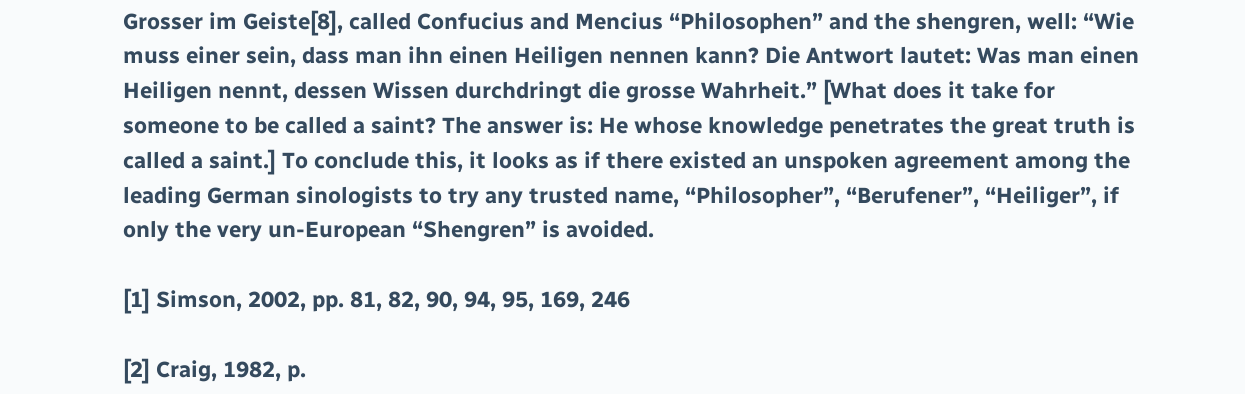Grosser im Geiste[8], called Confucius and Mencius “Philosophen” and the shengren, well: “Wie muss einer sein, dass man ihn einen Heiligen nennen kann? Die Antwort lautet: Was man einen Heiligen nennt, dessen Wissen durchdringt die grosse Wahrheit.” [What does it take for someone to be called a saint? The answer is: He whose knowledge penetrates the great truth is called a saint.] To conclude this, it looks as if there existed an unspoken agreement among the leading German sinologists to try any trusted name, “Philosopher”, “Berufener”, “Heiliger”, if only the very un-European “Shengren” is avoided.

[1] Simson, 2002, pp. 81, 82, 90, 94, 95, 169, 246

[2] Craig, 1982, p.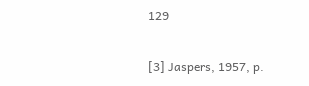129

[3] Jaspers, 1957, p.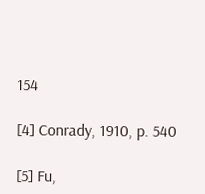154

[4] Conrady, 1910, p. 540

[5] Fu,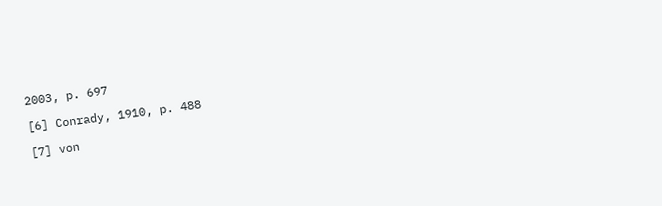2003, p. 697

[6] Conrady, 1910, p. 488

[7] von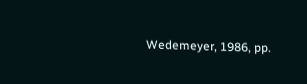Wedemeyer, 1986, pp.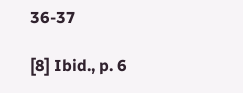36-37

[8] Ibid., p. 6